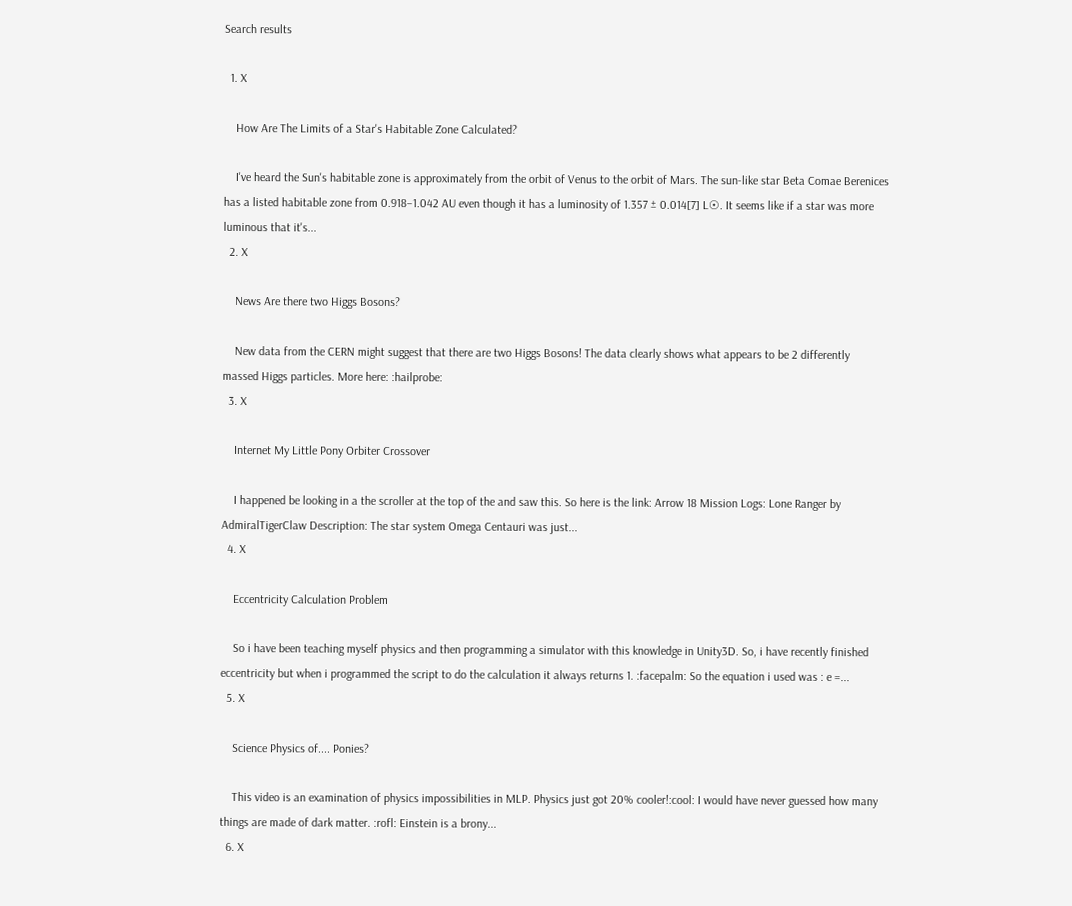Search results

  1. X

    How Are The Limits of a Star's Habitable Zone Calculated?

    I've heard the Sun's habitable zone is approximately from the orbit of Venus to the orbit of Mars. The sun-like star Beta Comae Berenices has a listed habitable zone from 0.918–1.042 AU even though it has a luminosity of 1.357 ± 0.014[7] L☉. It seems like if a star was more luminous that it's...
  2. X

    News Are there two Higgs Bosons?

    New data from the CERN might suggest that there are two Higgs Bosons! The data clearly shows what appears to be 2 differently massed Higgs particles. More here: :hailprobe:
  3. X

    Internet My Little Pony Orbiter Crossover

    I happened be looking in a the scroller at the top of the and saw this. So here is the link: Arrow 18 Mission Logs: Lone Ranger by AdmiralTigerClaw Description: The star system Omega Centauri was just...
  4. X

    Eccentricity Calculation Problem

    So i have been teaching myself physics and then programming a simulator with this knowledge in Unity3D. So, i have recently finished eccentricity but when i programmed the script to do the calculation it always returns 1. :facepalm: So the equation i used was : e =...
  5. X

    Science Physics of.... Ponies?

    This video is an examination of physics impossibilities in MLP. Physics just got 20% cooler!:cool: I would have never guessed how many things are made of dark matter. :rofl: Einstein is a brony...
  6. X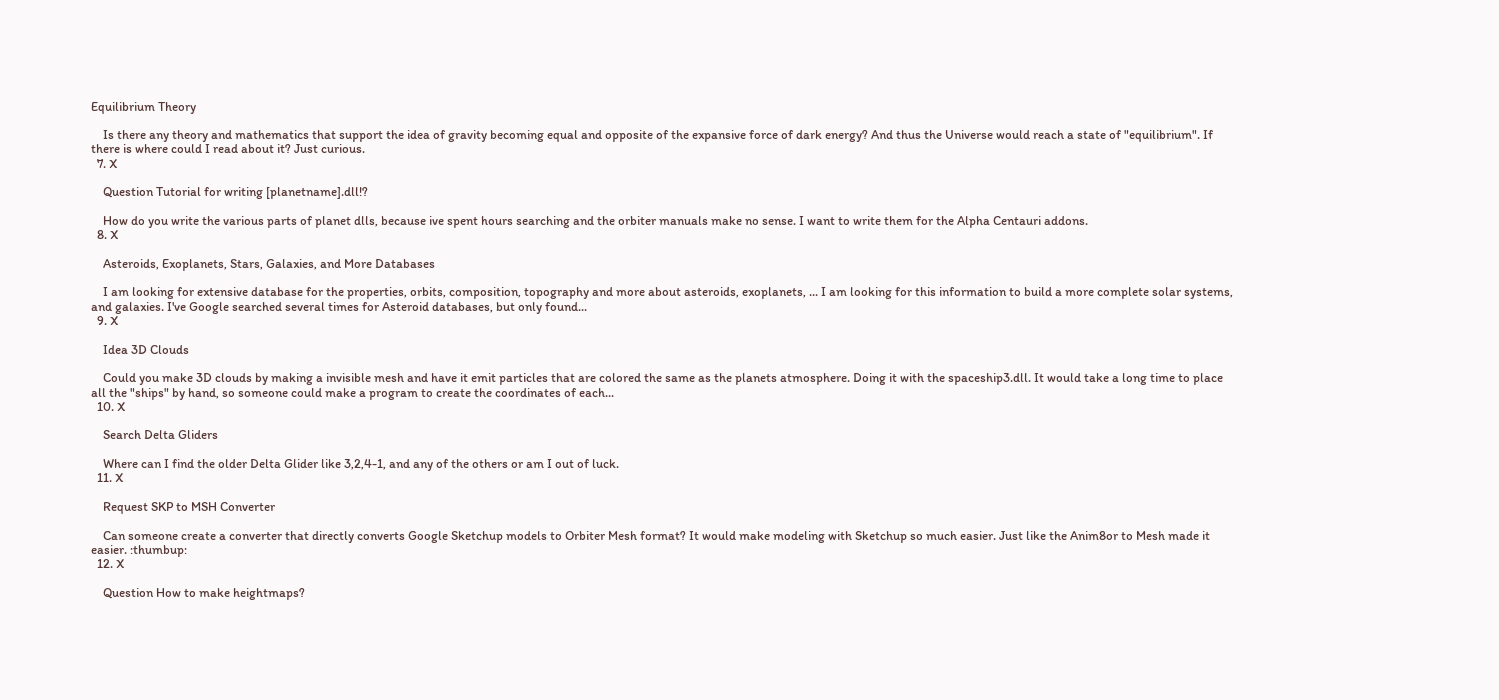Equilibrium Theory

    Is there any theory and mathematics that support the idea of gravity becoming equal and opposite of the expansive force of dark energy? And thus the Universe would reach a state of "equilibrium". If there is where could I read about it? Just curious.
  7. X

    Question Tutorial for writing [planetname].dll!?

    How do you write the various parts of planet dlls, because ive spent hours searching and the orbiter manuals make no sense. I want to write them for the Alpha Centauri addons.
  8. X

    Asteroids, Exoplanets, Stars, Galaxies, and More Databases

    I am looking for extensive database for the properties, orbits, composition, topography and more about asteroids, exoplanets, ... I am looking for this information to build a more complete solar systems, and galaxies. I've Google searched several times for Asteroid databases, but only found...
  9. X

    Idea 3D Clouds

    Could you make 3D clouds by making a invisible mesh and have it emit particles that are colored the same as the planets atmosphere. Doing it with the spaceship3.dll. It would take a long time to place all the "ships" by hand, so someone could make a program to create the coordinates of each...
  10. X

    Search Delta Gliders

    Where can I find the older Delta Glider like 3,2,4-1, and any of the others or am I out of luck.
  11. X

    Request SKP to MSH Converter

    Can someone create a converter that directly converts Google Sketchup models to Orbiter Mesh format? It would make modeling with Sketchup so much easier. Just like the Anim8or to Mesh made it easier. :thumbup:
  12. X

    Question How to make heightmaps?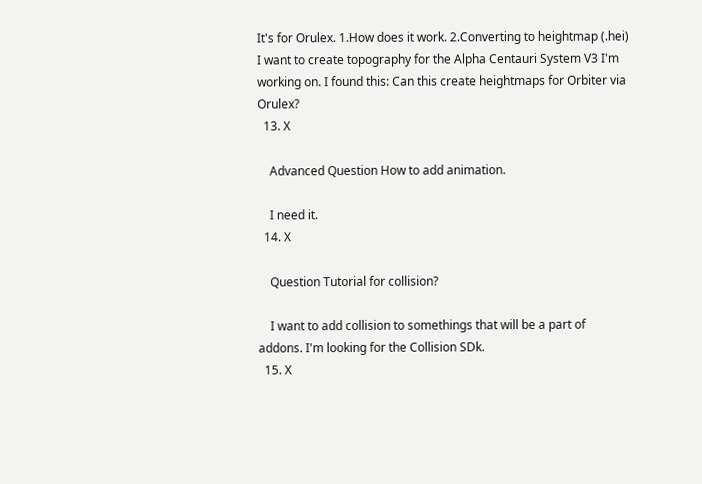It's for Orulex. 1.How does it work. 2.Converting to heightmap (.hei) I want to create topography for the Alpha Centauri System V3 I'm working on. I found this: Can this create heightmaps for Orbiter via Orulex?
  13. X

    Advanced Question How to add animation.

    I need it.
  14. X

    Question Tutorial for collision?

    I want to add collision to somethings that will be a part of addons. I'm looking for the Collision SDk.
  15. X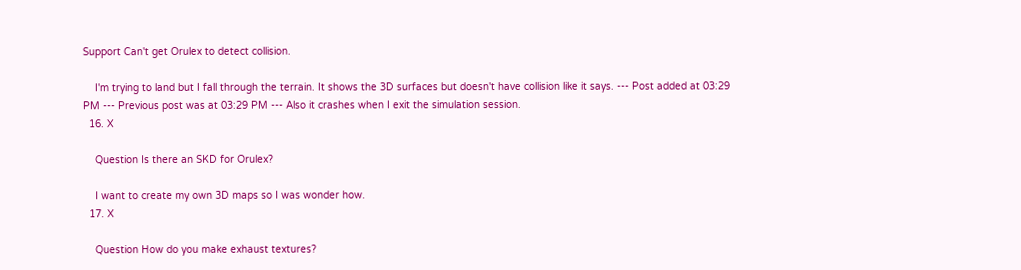Support Can't get Orulex to detect collision.

    I'm trying to land but I fall through the terrain. It shows the 3D surfaces but doesn't have collision like it says. --- Post added at 03:29 PM --- Previous post was at 03:29 PM --- Also it crashes when I exit the simulation session.
  16. X

    Question Is there an SKD for Orulex?

    I want to create my own 3D maps so I was wonder how.
  17. X

    Question How do you make exhaust textures?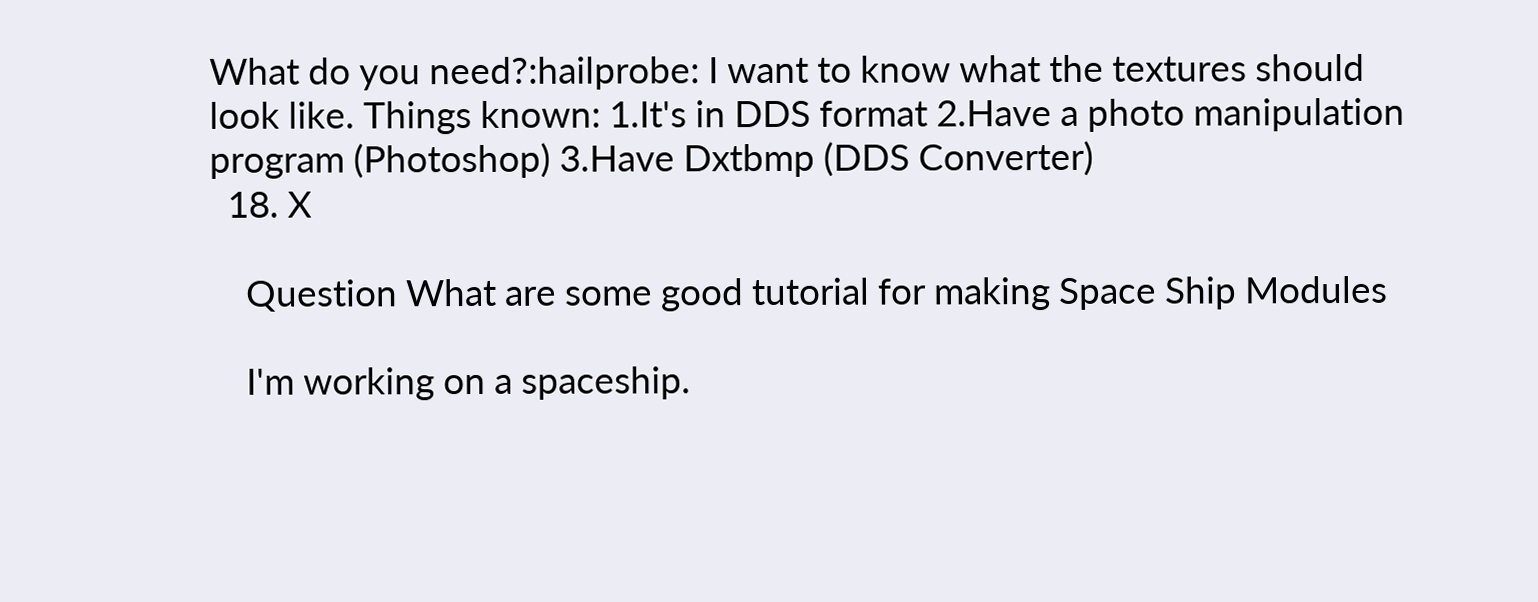What do you need?:hailprobe: I want to know what the textures should look like. Things known: 1.It's in DDS format 2.Have a photo manipulation program (Photoshop) 3.Have Dxtbmp (DDS Converter)
  18. X

    Question What are some good tutorial for making Space Ship Modules

    I'm working on a spaceship.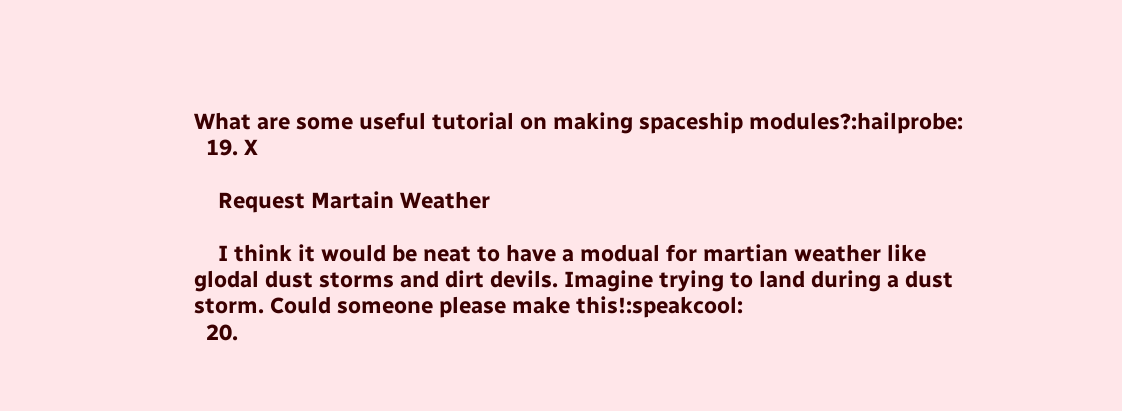What are some useful tutorial on making spaceship modules?:hailprobe:
  19. X

    Request Martain Weather

    I think it would be neat to have a modual for martian weather like glodal dust storms and dirt devils. Imagine trying to land during a dust storm. Could someone please make this!:speakcool:
  20.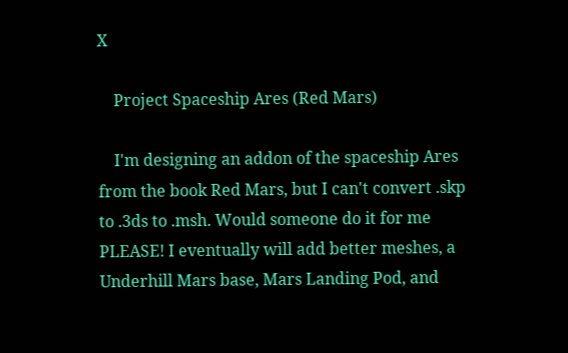X

    Project Spaceship Ares (Red Mars)

    I'm designing an addon of the spaceship Ares from the book Red Mars, but I can't convert .skp to .3ds to .msh. Would someone do it for me PLEASE! I eventually will add better meshes, a Underhill Mars base, Mars Landing Pod, and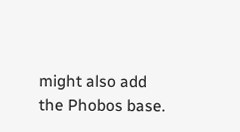might also add the Phobos base.